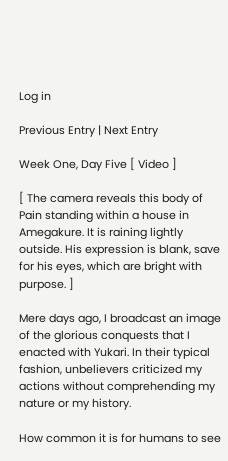Log in

Previous Entry | Next Entry

Week One, Day Five [ Video ]

[ The camera reveals this body of Pain standing within a house in Amegakure. It is raining lightly outside. His expression is blank, save for his eyes, which are bright with purpose. ]

Mere days ago, I broadcast an image of the glorious conquests that I enacted with Yukari. In their typical fashion, unbelievers criticized my actions without comprehending my nature or my history.

How common it is for humans to see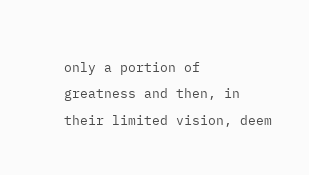only a portion of greatness and then, in their limited vision, deem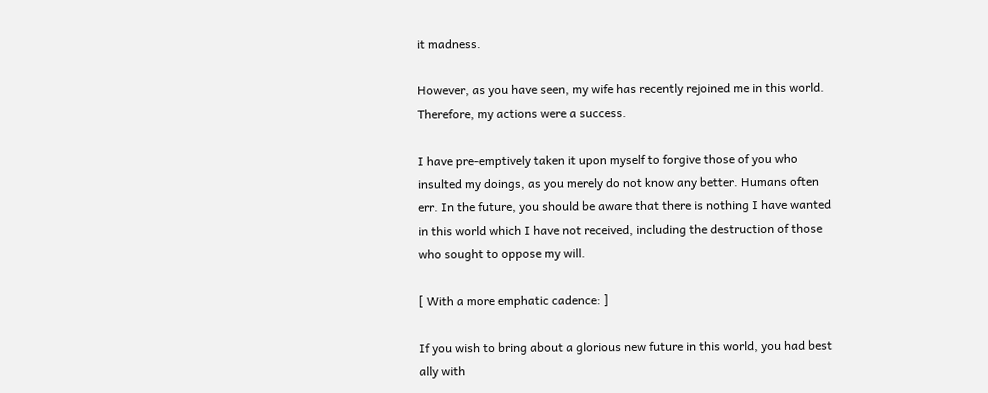it madness.

However, as you have seen, my wife has recently rejoined me in this world. Therefore, my actions were a success.

I have pre-emptively taken it upon myself to forgive those of you who insulted my doings, as you merely do not know any better. Humans often err. In the future, you should be aware that there is nothing I have wanted in this world which I have not received, including the destruction of those who sought to oppose my will.

[ With a more emphatic cadence: ]

If you wish to bring about a glorious new future in this world, you had best ally with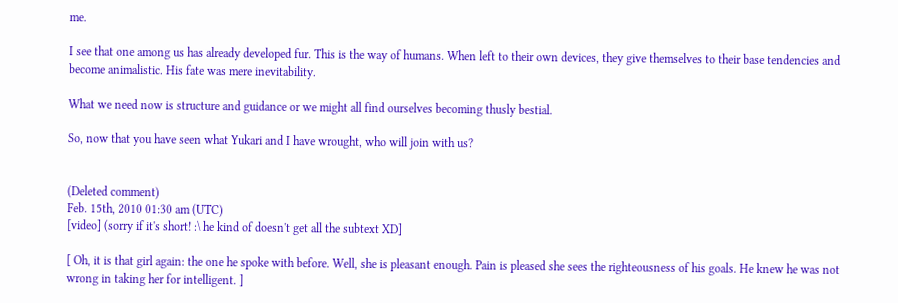me.

I see that one among us has already developed fur. This is the way of humans. When left to their own devices, they give themselves to their base tendencies and become animalistic. His fate was mere inevitability.

What we need now is structure and guidance or we might all find ourselves becoming thusly bestial.

So, now that you have seen what Yukari and I have wrought, who will join with us?


(Deleted comment)
Feb. 15th, 2010 01:30 am (UTC)
[video] (sorry if it's short! :\ he kind of doesn't get all the subtext XD]

[ Oh, it is that girl again: the one he spoke with before. Well, she is pleasant enough. Pain is pleased she sees the righteousness of his goals. He knew he was not wrong in taking her for intelligent. ]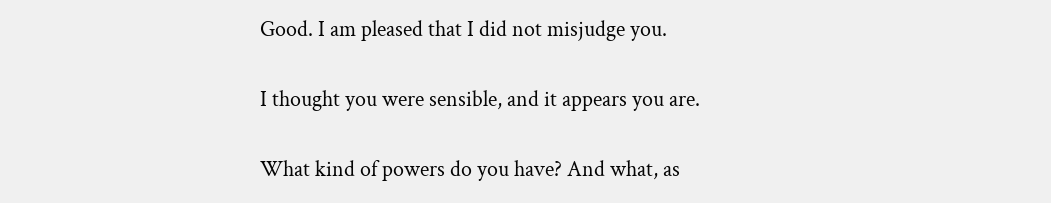Good. I am pleased that I did not misjudge you.

I thought you were sensible, and it appears you are.

What kind of powers do you have? And what, as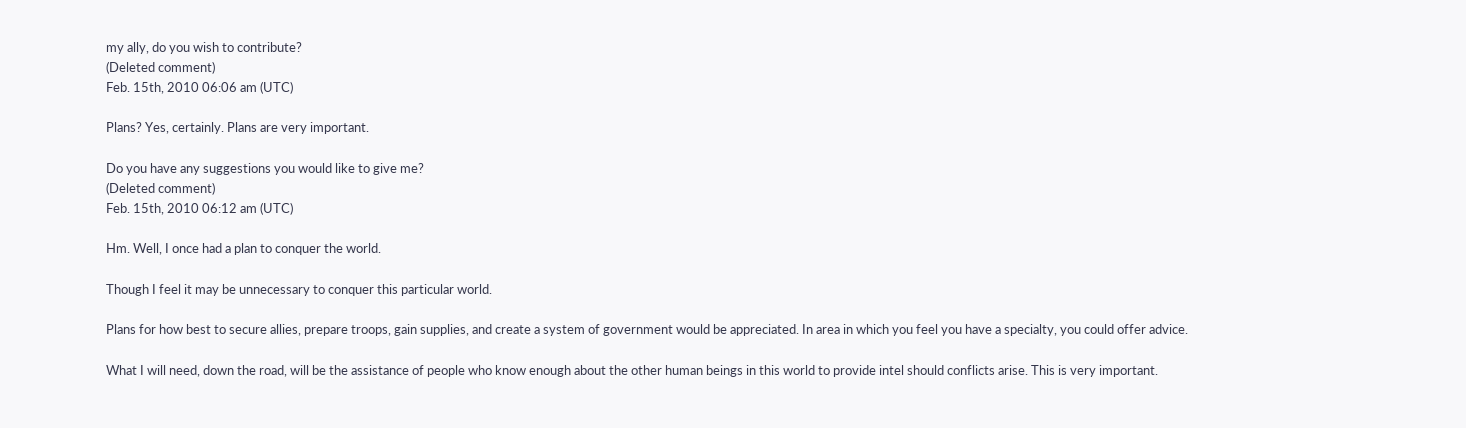my ally, do you wish to contribute?
(Deleted comment)
Feb. 15th, 2010 06:06 am (UTC)

Plans? Yes, certainly. Plans are very important.

Do you have any suggestions you would like to give me?
(Deleted comment)
Feb. 15th, 2010 06:12 am (UTC)

Hm. Well, I once had a plan to conquer the world.

Though I feel it may be unnecessary to conquer this particular world.

Plans for how best to secure allies, prepare troops, gain supplies, and create a system of government would be appreciated. In area in which you feel you have a specialty, you could offer advice.

What I will need, down the road, will be the assistance of people who know enough about the other human beings in this world to provide intel should conflicts arise. This is very important.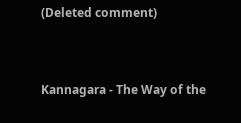(Deleted comment)


Kannagara - The Way of the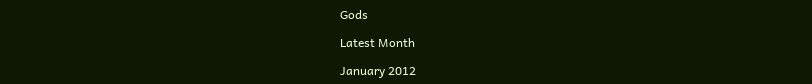Gods

Latest Month

January 2012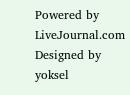Powered by LiveJournal.com
Designed by yoksel